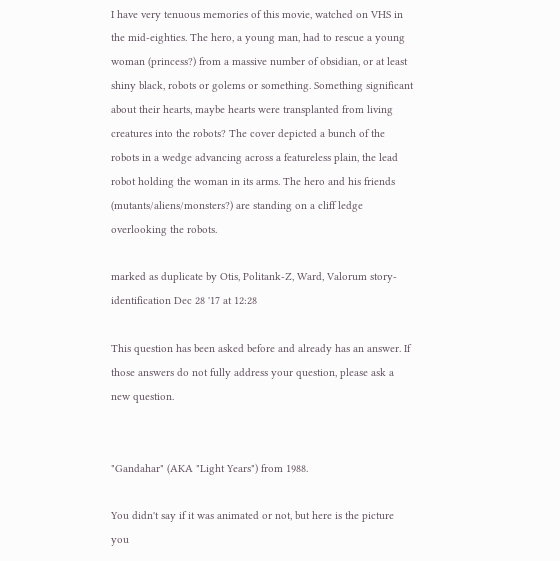I have very tenuous memories of this movie, watched on VHS in the mid-eighties. The hero, a young man, had to rescue a young woman (princess?) from a massive number of obsidian, or at least shiny black, robots or golems or something. Something significant about their hearts, maybe hearts were transplanted from living creatures into the robots? The cover depicted a bunch of the robots in a wedge advancing across a featureless plain, the lead robot holding the woman in its arms. The hero and his friends (mutants/aliens/monsters?) are standing on a cliff ledge overlooking the robots.

marked as duplicate by Otis, Politank-Z, Ward, Valorum story-identification Dec 28 '17 at 12:28

This question has been asked before and already has an answer. If those answers do not fully address your question, please ask a new question.


"Gandahar" (AKA "Light Years") from 1988.

You didn't say if it was animated or not, but here is the picture you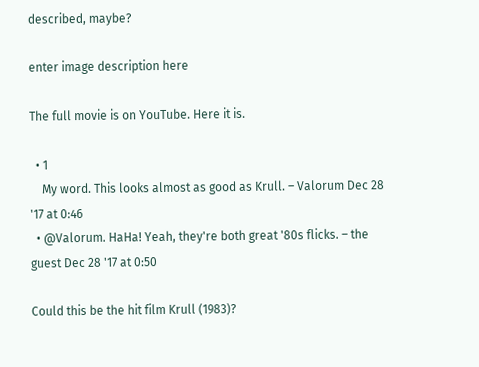described, maybe?

enter image description here

The full movie is on YouTube. Here it is.

  • 1
    My word. This looks almost as good as Krull. – Valorum Dec 28 '17 at 0:46
  • @Valorum. HaHa! Yeah, they're both great '80s flicks. – the guest Dec 28 '17 at 0:50

Could this be the hit film Krull (1983)?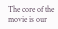The core of the movie is our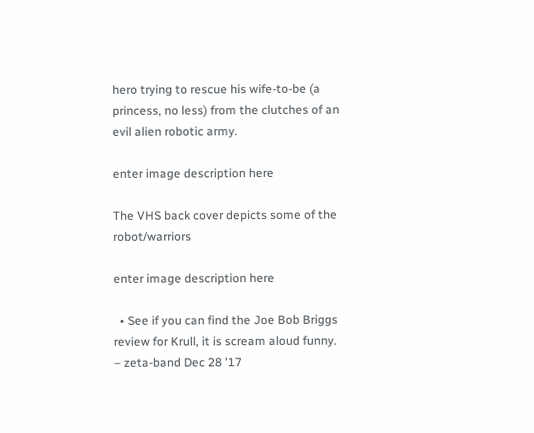hero trying to rescue his wife-to-be (a princess, no less) from the clutches of an evil alien robotic army.

enter image description here

The VHS back cover depicts some of the robot/warriors

enter image description here

  • See if you can find the Joe Bob Briggs review for Krull, it is scream aloud funny. – zeta-band Dec 28 '17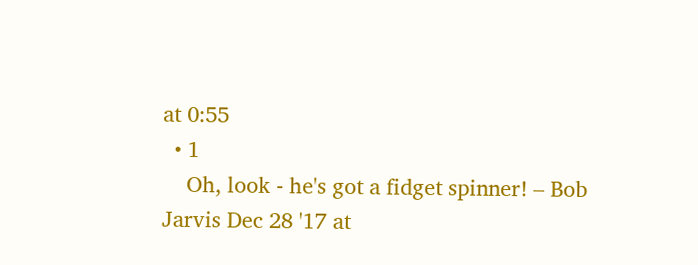at 0:55
  • 1
    Oh, look - he's got a fidget spinner! – Bob Jarvis Dec 28 '17 at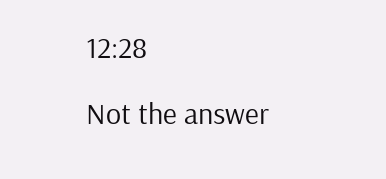12:28

Not the answer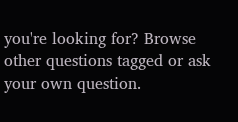you're looking for? Browse other questions tagged or ask your own question.